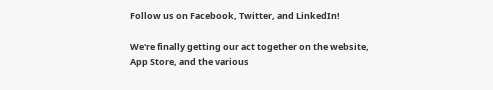Follow us on Facebook, Twitter, and LinkedIn!

We're finally getting our act together on the website, App Store, and the various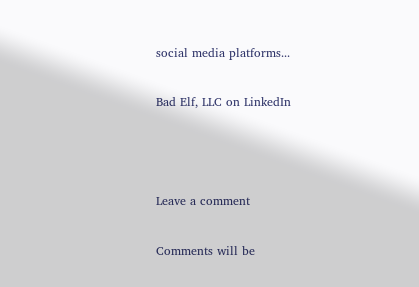social media platforms...

Bad Elf, LLC on LinkedIn



Leave a comment

Comments will be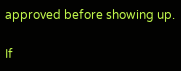approved before showing up.

If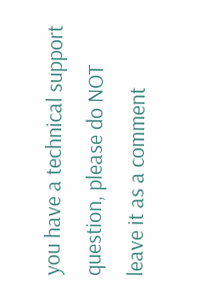you have a technical support question, please do NOT leave it as a comment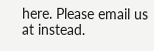here. Please email us at instead.